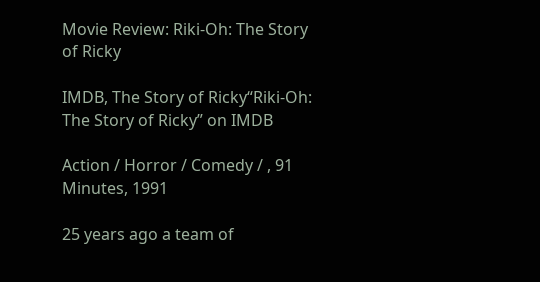Movie Review: Riki-Oh: The Story of Ricky

IMDB, The Story of Ricky“Riki-Oh: The Story of Ricky” on IMDB

Action / Horror / Comedy / , 91 Minutes, 1991

25 years ago a team of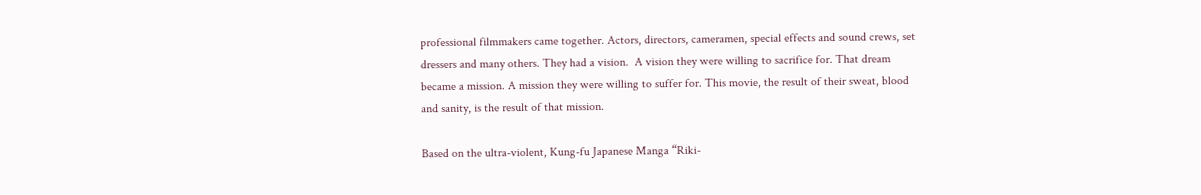professional filmmakers came together. Actors, directors, cameramen, special effects and sound crews, set dressers and many others. They had a vision.  A vision they were willing to sacrifice for. That dream became a mission. A mission they were willing to suffer for. This movie, the result of their sweat, blood and sanity, is the result of that mission.

Based on the ultra-violent, Kung-fu Japanese Manga “Riki-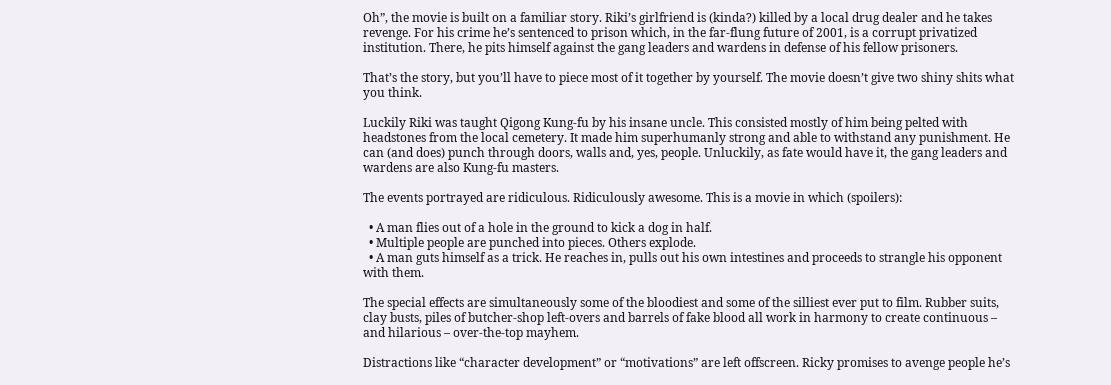Oh”, the movie is built on a familiar story. Riki’s girlfriend is (kinda?) killed by a local drug dealer and he takes revenge. For his crime he’s sentenced to prison which, in the far-flung future of 2001, is a corrupt privatized institution. There, he pits himself against the gang leaders and wardens in defense of his fellow prisoners.

That’s the story, but you’ll have to piece most of it together by yourself. The movie doesn’t give two shiny shits what you think.

Luckily Riki was taught Qigong Kung-fu by his insane uncle. This consisted mostly of him being pelted with headstones from the local cemetery. It made him superhumanly strong and able to withstand any punishment. He can (and does) punch through doors, walls and, yes, people. Unluckily, as fate would have it, the gang leaders and wardens are also Kung-fu masters.

The events portrayed are ridiculous. Ridiculously awesome. This is a movie in which (spoilers):

  • A man flies out of a hole in the ground to kick a dog in half.
  • Multiple people are punched into pieces. Others explode.
  • A man guts himself as a trick. He reaches in, pulls out his own intestines and proceeds to strangle his opponent with them.

The special effects are simultaneously some of the bloodiest and some of the silliest ever put to film. Rubber suits, clay busts, piles of butcher-shop left-overs and barrels of fake blood all work in harmony to create continuous – and hilarious – over-the-top mayhem.

Distractions like “character development” or “motivations” are left offscreen. Ricky promises to avenge people he’s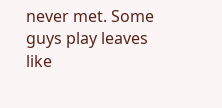never met. Some guys play leaves like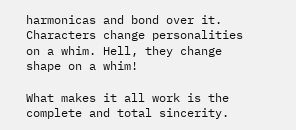harmonicas and bond over it. Characters change personalities on a whim. Hell, they change shape on a whim!

What makes it all work is the complete and total sincerity.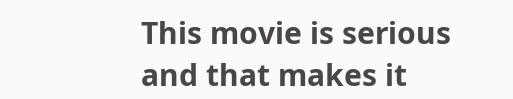This movie is serious and that makes it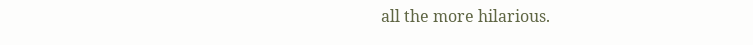all the more hilarious.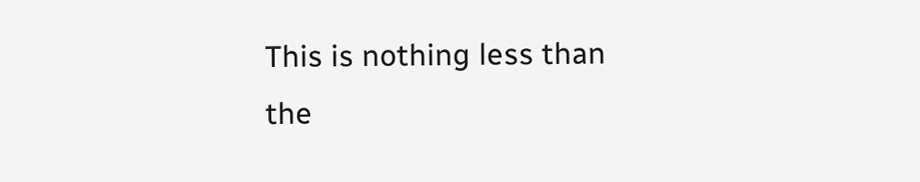This is nothing less than the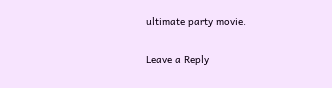ultimate party movie.

Leave a Reply